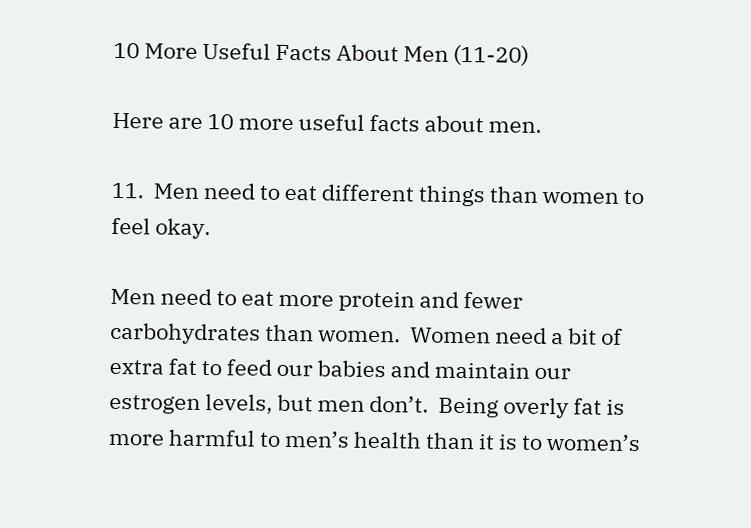10 More Useful Facts About Men (11-20)

Here are 10 more useful facts about men.

11.  Men need to eat different things than women to feel okay.

Men need to eat more protein and fewer carbohydrates than women.  Women need a bit of extra fat to feed our babies and maintain our estrogen levels, but men don’t.  Being overly fat is more harmful to men’s health than it is to women’s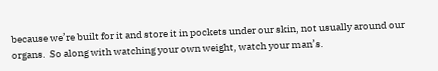because we’re built for it and store it in pockets under our skin, not usually around our organs.  So along with watching your own weight, watch your man’s.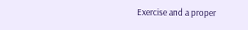Exercise and a proper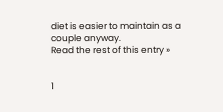diet is easier to maintain as a couple anyway.
Read the rest of this entry »


1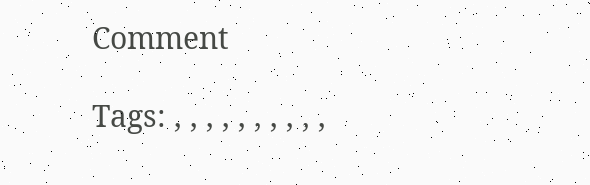Comment

Tags: , , , , , , , , , ,